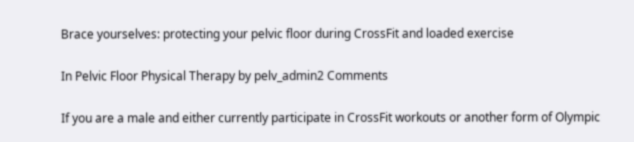Brace yourselves: protecting your pelvic floor during CrossFit and loaded exercise

In Pelvic Floor Physical Therapy by pelv_admin2 Comments

If you are a male and either currently participate in CrossFit workouts or another form of Olympic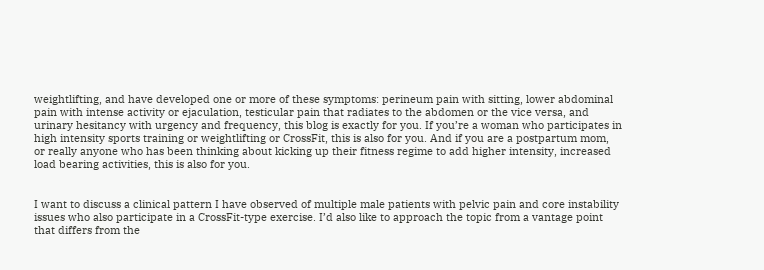weightlifting, and have developed one or more of these symptoms: perineum pain with sitting, lower abdominal pain with intense activity or ejaculation, testicular pain that radiates to the abdomen or the vice versa, and urinary hesitancy with urgency and frequency, this blog is exactly for you. If you’re a woman who participates in high intensity sports training or weightlifting or CrossFit, this is also for you. And if you are a postpartum mom, or really anyone who has been thinking about kicking up their fitness regime to add higher intensity, increased load bearing activities, this is also for you.


I want to discuss a clinical pattern I have observed of multiple male patients with pelvic pain and core instability issues who also participate in a CrossFit-type exercise. I’d also like to approach the topic from a vantage point that differs from the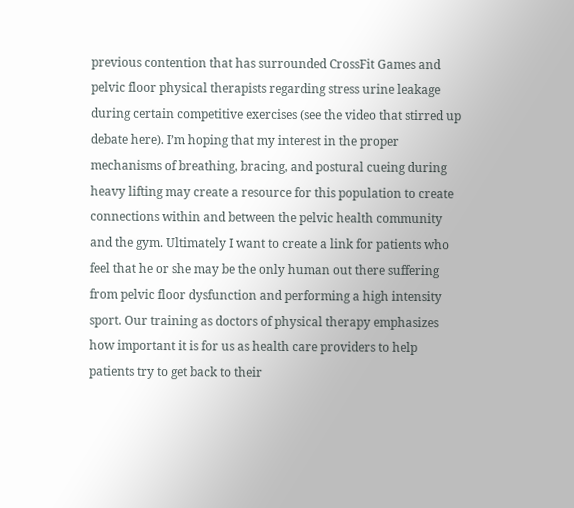previous contention that has surrounded CrossFit Games and pelvic floor physical therapists regarding stress urine leakage during certain competitive exercises (see the video that stirred up debate here). I’m hoping that my interest in the proper mechanisms of breathing, bracing, and postural cueing during heavy lifting may create a resource for this population to create connections within and between the pelvic health community and the gym. Ultimately I want to create a link for patients who feel that he or she may be the only human out there suffering from pelvic floor dysfunction and performing a high intensity sport. Our training as doctors of physical therapy emphasizes how important it is for us as health care providers to help patients try to get back to their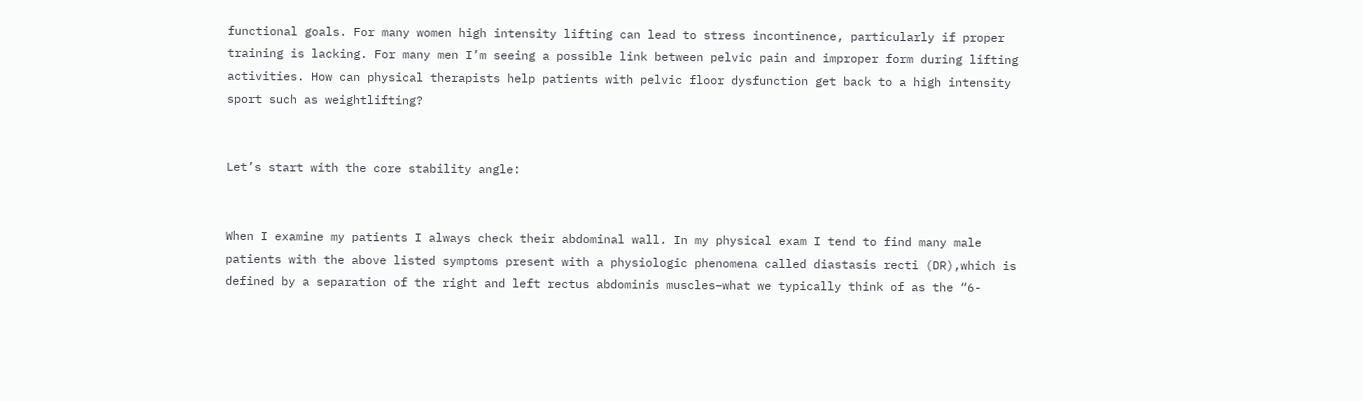functional goals. For many women high intensity lifting can lead to stress incontinence, particularly if proper training is lacking. For many men I’m seeing a possible link between pelvic pain and improper form during lifting activities. How can physical therapists help patients with pelvic floor dysfunction get back to a high intensity sport such as weightlifting?


Let’s start with the core stability angle:


When I examine my patients I always check their abdominal wall. In my physical exam I tend to find many male patients with the above listed symptoms present with a physiologic phenomena called diastasis recti (DR),which is defined by a separation of the right and left rectus abdominis muscles–what we typically think of as the “6-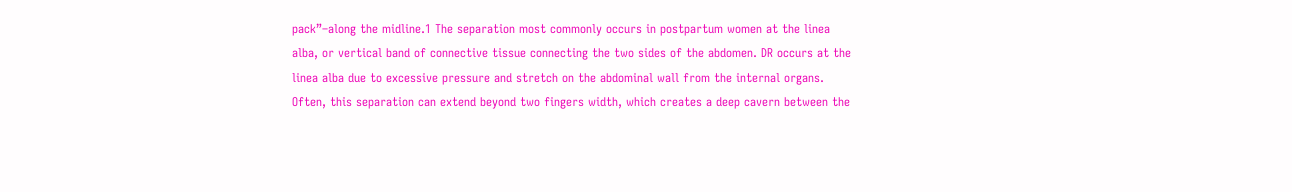pack”–along the midline.1 The separation most commonly occurs in postpartum women at the linea alba, or vertical band of connective tissue connecting the two sides of the abdomen. DR occurs at the linea alba due to excessive pressure and stretch on the abdominal wall from the internal organs. Often, this separation can extend beyond two fingers width, which creates a deep cavern between the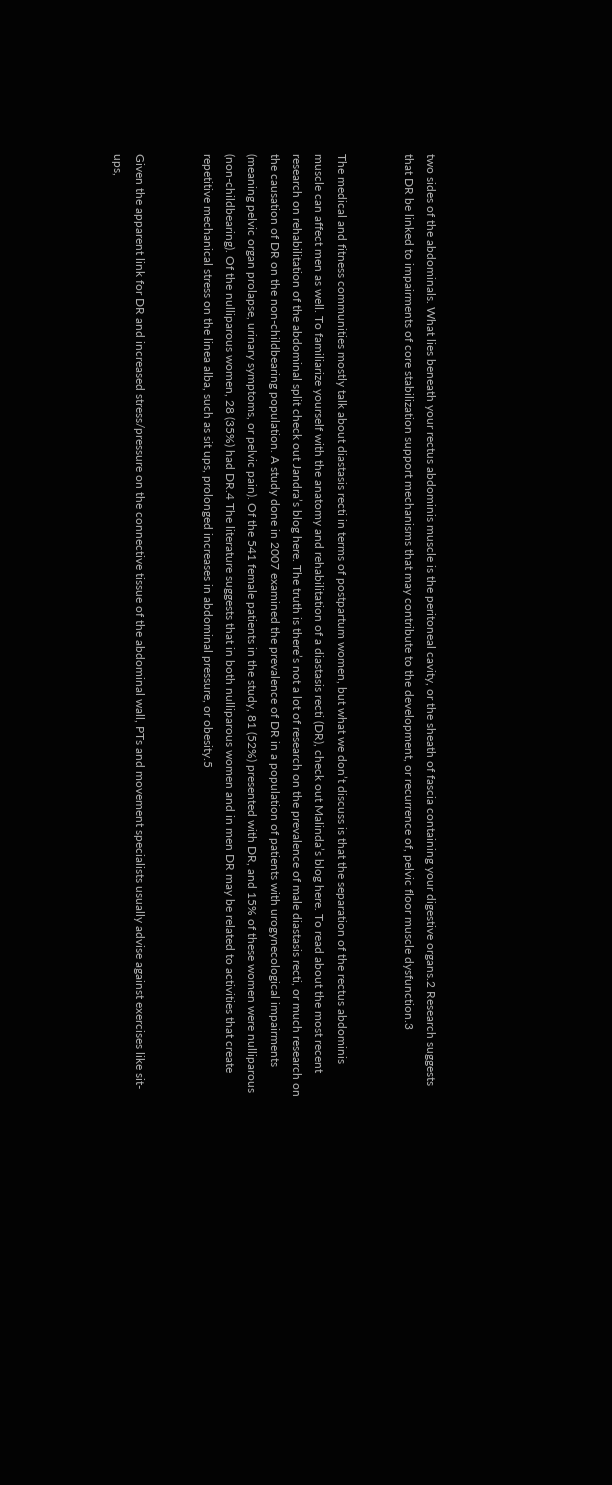two sides of the abdominals. What lies beneath your rectus abdominis muscle is the peritoneal cavity, or the sheath of fascia containing your digestive organs.2 Research suggests that DR be linked to impairments of core stabilization support mechanisms that may contribute to the development, or recurrence of, pelvic floor muscle dysfunction.3


The medical and fitness communities mostly talk about diastasis recti in terms of postpartum women, but what we don’t discuss is that the separation of the rectus abdominis muscle can affect men as well. To familiarize yourself with the anatomy and rehabilitation of a diastasis recti (DR), check out Malinda’s blog here. To read about the most recent research on rehabilitation of the abdominal split check out Jandra’s blog here. The truth is there’s not a lot of research on the prevalence of male diastasis recti, or much research on the causation of DR on the non-childbearing population. A study done in 2007 examined the prevalence of DR in a population of patients with urogynecological impairments (meaning pelvic organ prolapse, urinary symptoms, or pelvic pain). Of the 541 female patients in the study, 81 (52%) presented with DR, and 15% of these women were nulliparous (non-childbearing). Of the nulliparous women, 28 (35%) had DR.4 The literature suggests that in both nulliparous women and in men DR may be related to activities that create repetitive mechanical stress on the linea alba, such as sit ups, prolonged increases in abdominal pressure, or obesity.5


Given the apparent link for DR and increased stress/pressure on the connective tissue of the abdominal wall, PTs and movement specialists usually advise against exercises like sit-ups,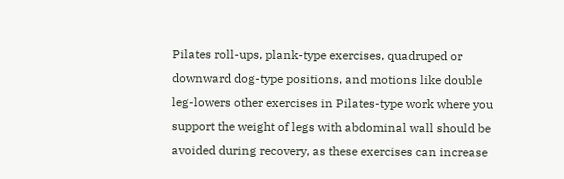Pilates roll-ups, plank-type exercises, quadruped or downward dog-type positions, and motions like double leg-lowers other exercises in Pilates-type work where you support the weight of legs with abdominal wall should be avoided during recovery, as these exercises can increase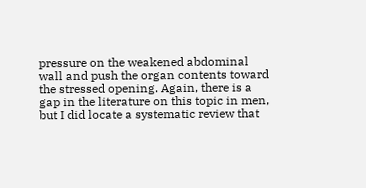pressure on the weakened abdominal wall and push the organ contents toward the stressed opening. Again, there is a gap in the literature on this topic in men, but I did locate a systematic review that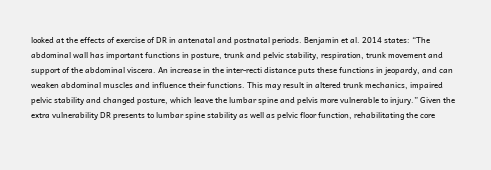looked at the effects of exercise of DR in antenatal and postnatal periods. Benjamin et al. 2014 states: “The abdominal wall has important functions in posture, trunk and pelvic stability, respiration, trunk movement and support of the abdominal viscera. An increase in the inter-recti distance puts these functions in jeopardy, and can weaken abdominal muscles and influence their functions. This may result in altered trunk mechanics, impaired pelvic stability and changed posture, which leave the lumbar spine and pelvis more vulnerable to injury.” Given the extra vulnerability DR presents to lumbar spine stability as well as pelvic floor function, rehabilitating the core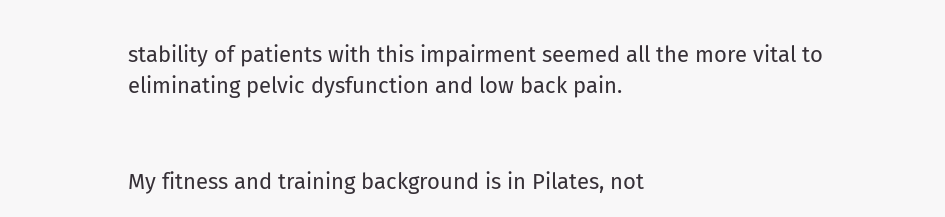stability of patients with this impairment seemed all the more vital to eliminating pelvic dysfunction and low back pain.


My fitness and training background is in Pilates, not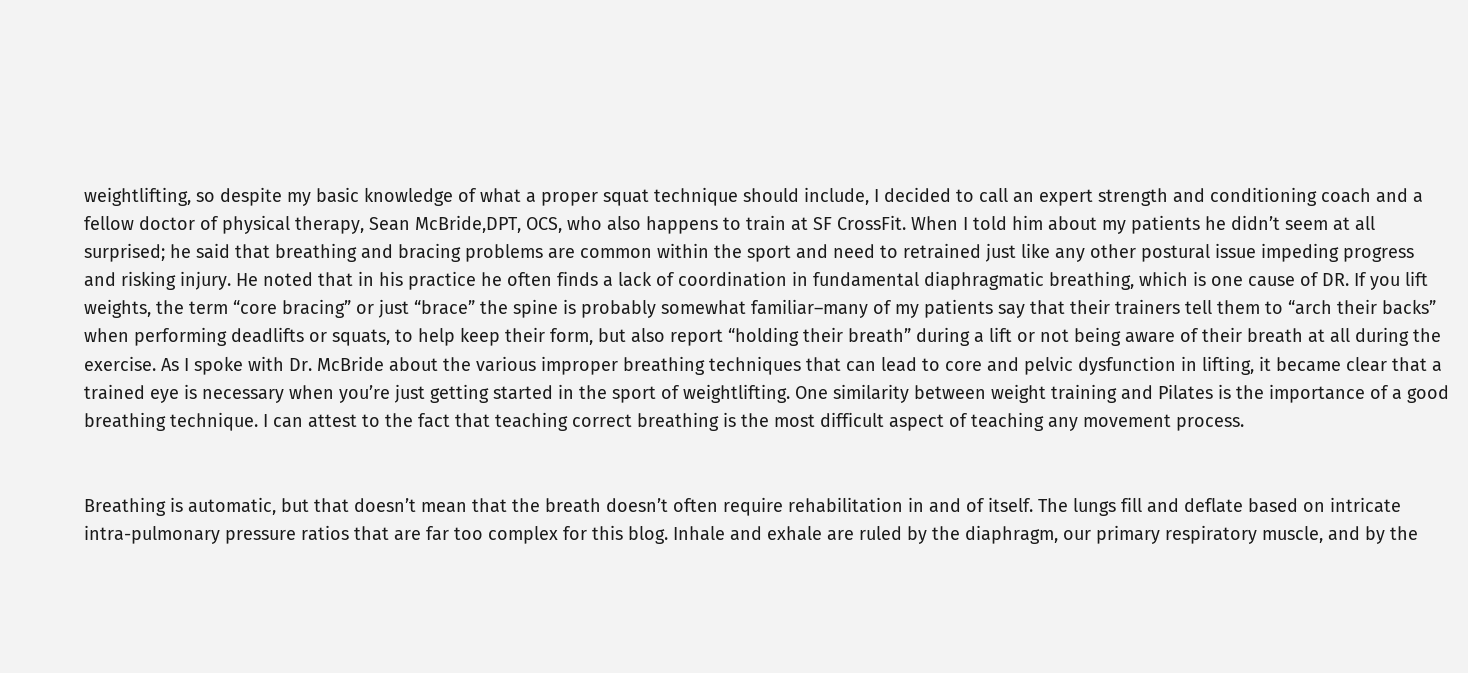weightlifting, so despite my basic knowledge of what a proper squat technique should include, I decided to call an expert strength and conditioning coach and a fellow doctor of physical therapy, Sean McBride,DPT, OCS, who also happens to train at SF CrossFit. When I told him about my patients he didn’t seem at all surprised; he said that breathing and bracing problems are common within the sport and need to retrained just like any other postural issue impeding progress and risking injury. He noted that in his practice he often finds a lack of coordination in fundamental diaphragmatic breathing, which is one cause of DR. If you lift weights, the term “core bracing” or just “brace” the spine is probably somewhat familiar–many of my patients say that their trainers tell them to “arch their backs” when performing deadlifts or squats, to help keep their form, but also report “holding their breath” during a lift or not being aware of their breath at all during the exercise. As I spoke with Dr. McBride about the various improper breathing techniques that can lead to core and pelvic dysfunction in lifting, it became clear that a trained eye is necessary when you’re just getting started in the sport of weightlifting. One similarity between weight training and Pilates is the importance of a good breathing technique. I can attest to the fact that teaching correct breathing is the most difficult aspect of teaching any movement process.


Breathing is automatic, but that doesn’t mean that the breath doesn’t often require rehabilitation in and of itself. The lungs fill and deflate based on intricate intra-pulmonary pressure ratios that are far too complex for this blog. Inhale and exhale are ruled by the diaphragm, our primary respiratory muscle, and by the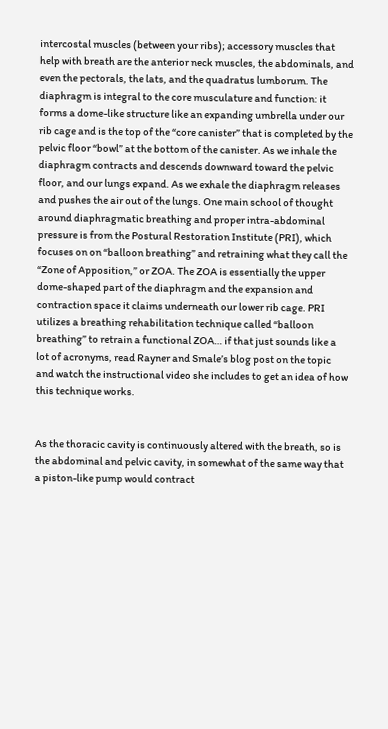intercostal muscles (between your ribs); accessory muscles that help with breath are the anterior neck muscles, the abdominals, and even the pectorals, the lats, and the quadratus lumborum. The diaphragm is integral to the core musculature and function: it forms a dome-like structure like an expanding umbrella under our rib cage and is the top of the “core canister” that is completed by the pelvic floor “bowl” at the bottom of the canister. As we inhale the diaphragm contracts and descends downward toward the pelvic floor, and our lungs expand. As we exhale the diaphragm releases and pushes the air out of the lungs. One main school of thought around diaphragmatic breathing and proper intra-abdominal pressure is from the Postural Restoration Institute (PRI), which focuses on on “balloon breathing” and retraining what they call the “Zone of Apposition,” or ZOA. The ZOA is essentially the upper dome-shaped part of the diaphragm and the expansion and contraction space it claims underneath our lower rib cage. PRI utilizes a breathing rehabilitation technique called “balloon breathing” to retrain a functional ZOA… if that just sounds like a lot of acronyms, read Rayner and Smale’s blog post on the topic and watch the instructional video she includes to get an idea of how this technique works.


As the thoracic cavity is continuously altered with the breath, so is the abdominal and pelvic cavity, in somewhat of the same way that a piston-like pump would contract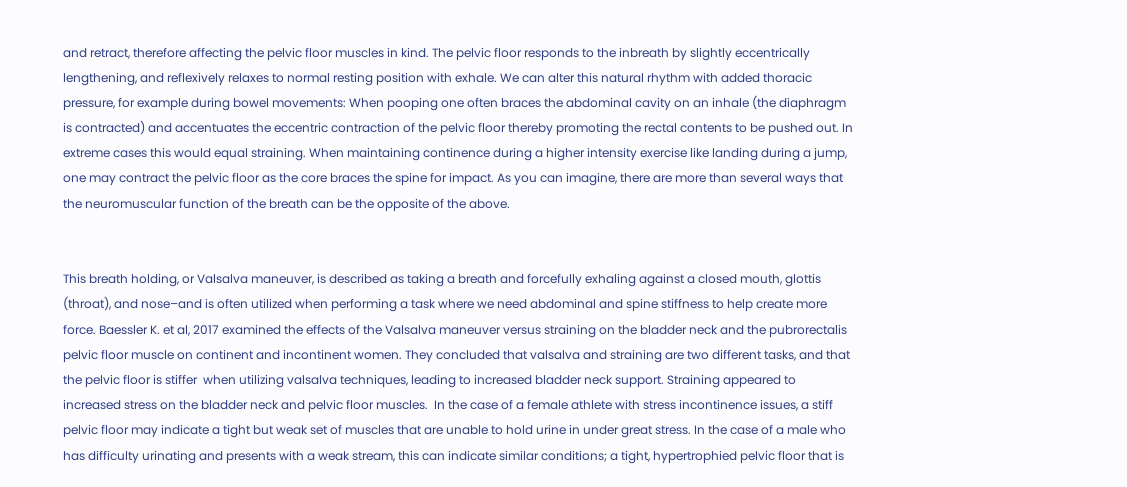and retract, therefore affecting the pelvic floor muscles in kind. The pelvic floor responds to the inbreath by slightly eccentrically lengthening, and reflexively relaxes to normal resting position with exhale. We can alter this natural rhythm with added thoracic pressure, for example during bowel movements: When pooping one often braces the abdominal cavity on an inhale (the diaphragm is contracted) and accentuates the eccentric contraction of the pelvic floor thereby promoting the rectal contents to be pushed out. In extreme cases this would equal straining. When maintaining continence during a higher intensity exercise like landing during a jump, one may contract the pelvic floor as the core braces the spine for impact. As you can imagine, there are more than several ways that the neuromuscular function of the breath can be the opposite of the above.


This breath holding, or Valsalva maneuver, is described as taking a breath and forcefully exhaling against a closed mouth, glottis (throat), and nose–and is often utilized when performing a task where we need abdominal and spine stiffness to help create more force. Baessler K. et al, 2017 examined the effects of the Valsalva maneuver versus straining on the bladder neck and the pubrorectalis pelvic floor muscle on continent and incontinent women. They concluded that valsalva and straining are two different tasks, and that the pelvic floor is stiffer  when utilizing valsalva techniques, leading to increased bladder neck support. Straining appeared to  increased stress on the bladder neck and pelvic floor muscles.  In the case of a female athlete with stress incontinence issues, a stiff pelvic floor may indicate a tight but weak set of muscles that are unable to hold urine in under great stress. In the case of a male who has difficulty urinating and presents with a weak stream, this can indicate similar conditions; a tight, hypertrophied pelvic floor that is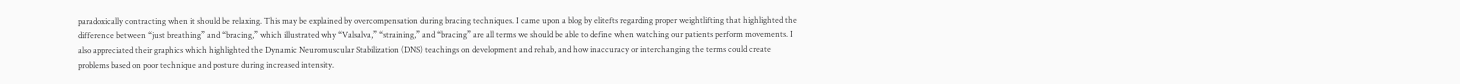paradoxically contracting when it should be relaxing. This may be explained by overcompensation during bracing techniques. I came upon a blog by elitefts regarding proper weightlifting that highlighted the difference between “just breathing” and “bracing,” which illustrated why “Valsalva,” “straining,” and “bracing” are all terms we should be able to define when watching our patients perform movements. I also appreciated their graphics which highlighted the Dynamic Neuromuscular Stabilization (DNS) teachings on development and rehab, and how inaccuracy or interchanging the terms could create problems based on poor technique and posture during increased intensity.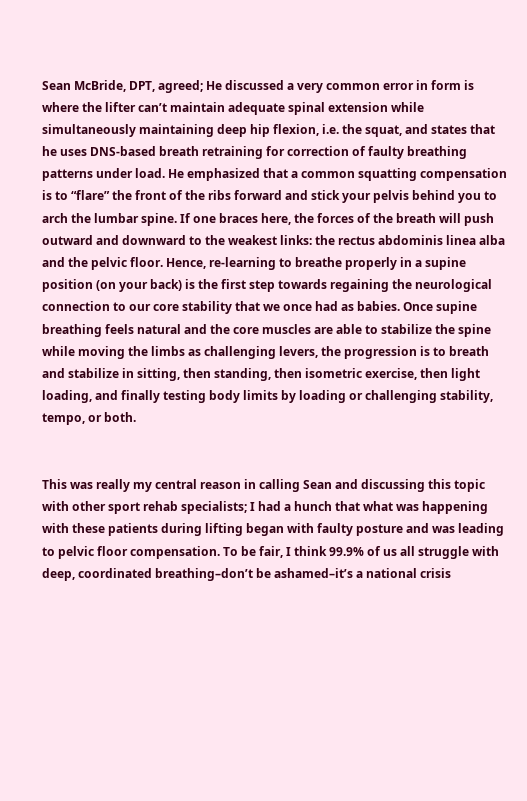Sean McBride, DPT, agreed; He discussed a very common error in form is where the lifter can’t maintain adequate spinal extension while simultaneously maintaining deep hip flexion, i.e. the squat, and states that he uses DNS-based breath retraining for correction of faulty breathing patterns under load. He emphasized that a common squatting compensation is to “flare” the front of the ribs forward and stick your pelvis behind you to arch the lumbar spine. If one braces here, the forces of the breath will push outward and downward to the weakest links: the rectus abdominis linea alba and the pelvic floor. Hence, re-learning to breathe properly in a supine position (on your back) is the first step towards regaining the neurological connection to our core stability that we once had as babies. Once supine breathing feels natural and the core muscles are able to stabilize the spine while moving the limbs as challenging levers, the progression is to breath and stabilize in sitting, then standing, then isometric exercise, then light loading, and finally testing body limits by loading or challenging stability, tempo, or both.


This was really my central reason in calling Sean and discussing this topic with other sport rehab specialists; I had a hunch that what was happening with these patients during lifting began with faulty posture and was leading to pelvic floor compensation. To be fair, I think 99.9% of us all struggle with deep, coordinated breathing–don’t be ashamed–it’s a national crisis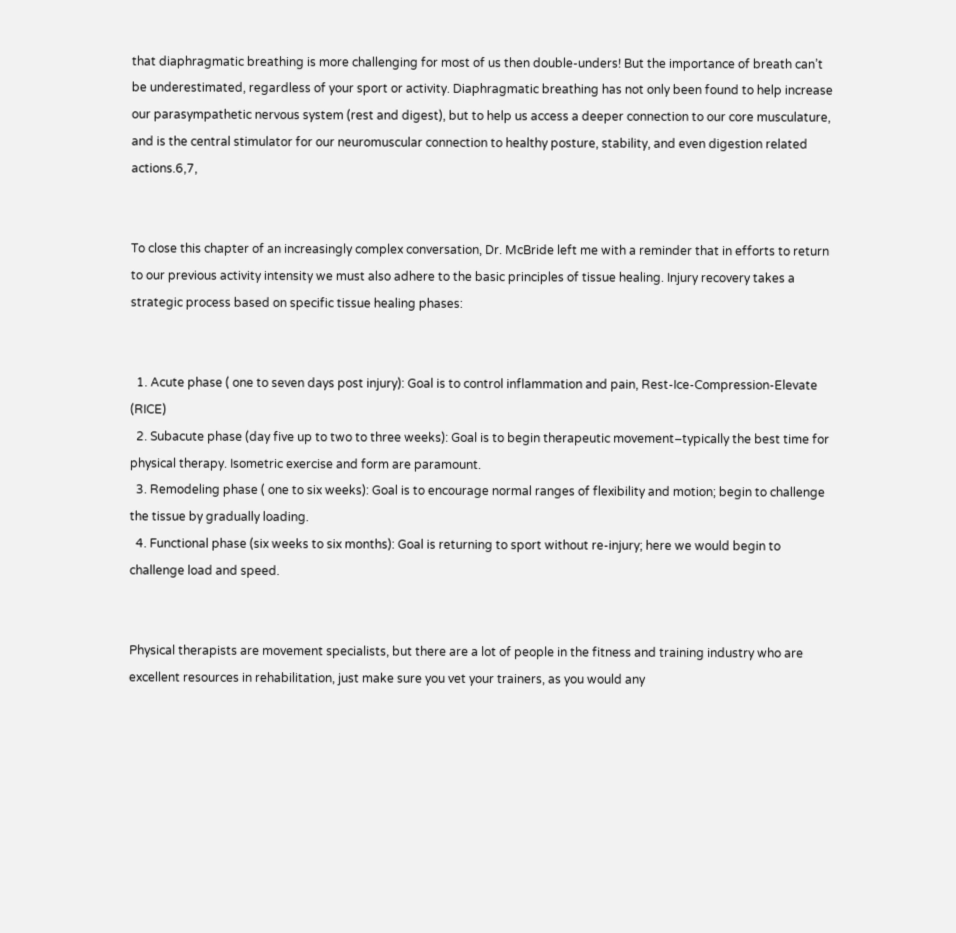that diaphragmatic breathing is more challenging for most of us then double-unders! But the importance of breath can’t be underestimated, regardless of your sport or activity. Diaphragmatic breathing has not only been found to help increase our parasympathetic nervous system (rest and digest), but to help us access a deeper connection to our core musculature, and is the central stimulator for our neuromuscular connection to healthy posture, stability, and even digestion related actions.6,7,


To close this chapter of an increasingly complex conversation, Dr. McBride left me with a reminder that in efforts to return to our previous activity intensity we must also adhere to the basic principles of tissue healing. Injury recovery takes a strategic process based on specific tissue healing phases:


  1. Acute phase ( one to seven days post injury): Goal is to control inflammation and pain, Rest-Ice-Compression-Elevate (RICE)
  2. Subacute phase (day five up to two to three weeks): Goal is to begin therapeutic movement–typically the best time for physical therapy. Isometric exercise and form are paramount.
  3. Remodeling phase ( one to six weeks): Goal is to encourage normal ranges of flexibility and motion; begin to challenge the tissue by gradually loading.
  4. Functional phase (six weeks to six months): Goal is returning to sport without re-injury; here we would begin to challenge load and speed.


Physical therapists are movement specialists, but there are a lot of people in the fitness and training industry who are excellent resources in rehabilitation, just make sure you vet your trainers, as you would any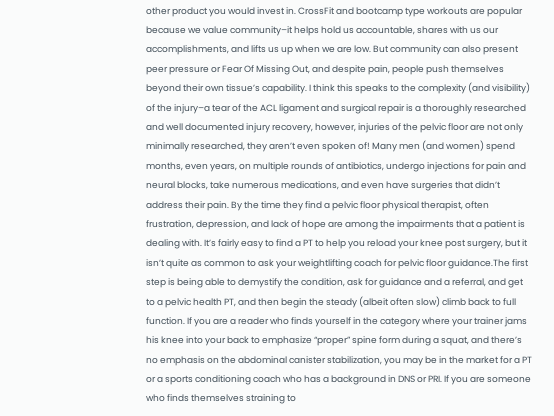other product you would invest in. CrossFit and bootcamp type workouts are popular because we value community–it helps hold us accountable, shares with us our accomplishments, and lifts us up when we are low. But community can also present peer pressure or Fear Of Missing Out, and despite pain, people push themselves beyond their own tissue’s capability. I think this speaks to the complexity (and visibility) of the injury–a tear of the ACL ligament and surgical repair is a thoroughly researched and well documented injury recovery, however, injuries of the pelvic floor are not only minimally researched, they aren’t even spoken of! Many men (and women) spend months, even years, on multiple rounds of antibiotics, undergo injections for pain and neural blocks, take numerous medications, and even have surgeries that didn’t address their pain. By the time they find a pelvic floor physical therapist, often frustration, depression, and lack of hope are among the impairments that a patient is dealing with. It’s fairly easy to find a PT to help you reload your knee post surgery, but it isn’t quite as common to ask your weightlifting coach for pelvic floor guidance.The first step is being able to demystify the condition, ask for guidance and a referral, and get to a pelvic health PT, and then begin the steady (albeit often slow) climb back to full function. If you are a reader who finds yourself in the category where your trainer jams his knee into your back to emphasize “proper” spine form during a squat, and there’s no emphasis on the abdominal canister stabilization, you may be in the market for a PT or a sports conditioning coach who has a background in DNS or PRI. If you are someone who finds themselves straining to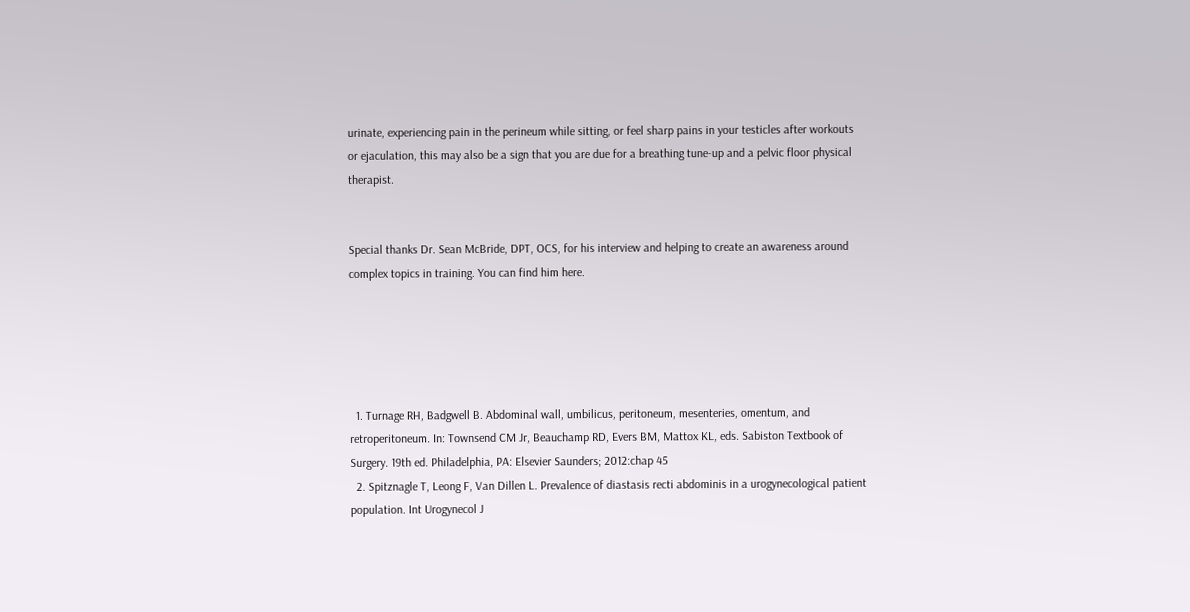urinate, experiencing pain in the perineum while sitting, or feel sharp pains in your testicles after workouts or ejaculation, this may also be a sign that you are due for a breathing tune-up and a pelvic floor physical therapist.


Special thanks Dr. Sean McBride, DPT, OCS, for his interview and helping to create an awareness around complex topics in training. You can find him here.





  1. Turnage RH, Badgwell B. Abdominal wall, umbilicus, peritoneum, mesenteries, omentum, and retroperitoneum. In: Townsend CM Jr, Beauchamp RD, Evers BM, Mattox KL, eds. Sabiston Textbook of Surgery. 19th ed. Philadelphia, PA: Elsevier Saunders; 2012:chap 45
  2. Spitznagle T, Leong F, Van Dillen L. Prevalence of diastasis recti abdominis in a urogynecological patient population. Int Urogynecol J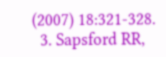(2007) 18:321-328.
  3. Sapsford RR,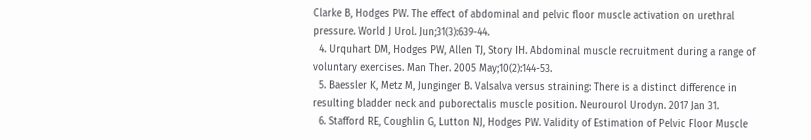Clarke B, Hodges PW. The effect of abdominal and pelvic floor muscle activation on urethral pressure. World J Urol. Jun;31(3):639-44.
  4. Urquhart DM, Hodges PW, Allen TJ, Story IH. Abdominal muscle recruitment during a range of voluntary exercises. Man Ther. 2005 May;10(2):144-53.
  5. Baessler K, Metz M, Junginger B. Valsalva versus straining: There is a distinct difference in resulting bladder neck and puborectalis muscle position. Neurourol Urodyn. 2017 Jan 31.
  6. Stafford RE, Coughlin G, Lutton NJ, Hodges PW. Validity of Estimation of Pelvic Floor Muscle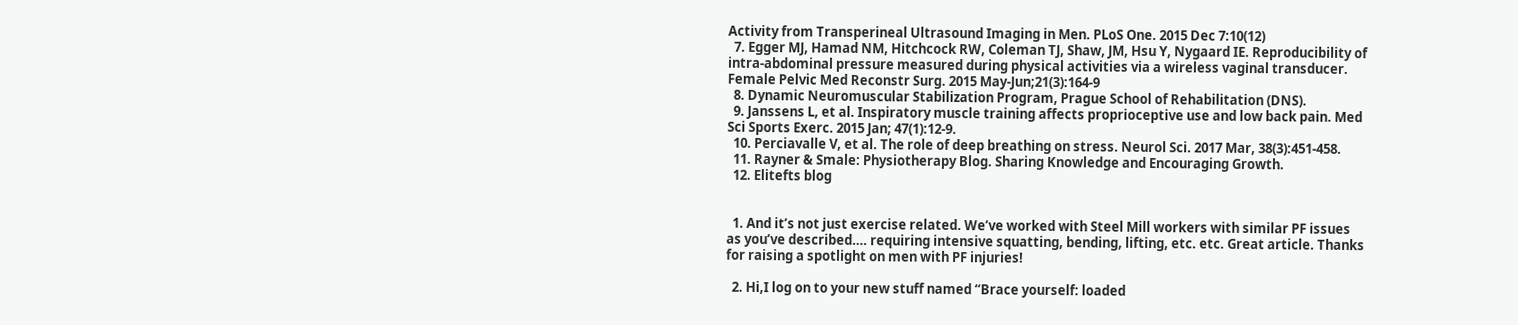Activity from Transperineal Ultrasound Imaging in Men. PLoS One. 2015 Dec 7:10(12)
  7. Egger MJ, Hamad NM, Hitchcock RW, Coleman TJ, Shaw, JM, Hsu Y, Nygaard IE. Reproducibility of intra-abdominal pressure measured during physical activities via a wireless vaginal transducer. Female Pelvic Med Reconstr Surg. 2015 May-Jun;21(3):164-9
  8. Dynamic Neuromuscular Stabilization Program, Prague School of Rehabilitation (DNS).
  9. Janssens L, et al. Inspiratory muscle training affects proprioceptive use and low back pain. Med Sci Sports Exerc. 2015 Jan; 47(1):12-9.
  10. Perciavalle V, et al. The role of deep breathing on stress. Neurol Sci. 2017 Mar, 38(3):451-458.
  11. Rayner & Smale: Physiotherapy Blog. Sharing Knowledge and Encouraging Growth.
  12. Elitefts blog


  1. And it’s not just exercise related. We’ve worked with Steel Mill workers with similar PF issues as you’ve described…. requiring intensive squatting, bending, lifting, etc. etc. Great article. Thanks for raising a spotlight on men with PF injuries!

  2. Hi,I log on to your new stuff named “Brace yourself: loaded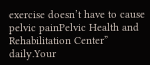exercise doesn’t have to cause pelvic painPelvic Health and Rehabilitation Center” daily.Your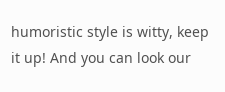humoristic style is witty, keep it up! And you can look our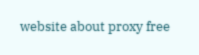website about proxy free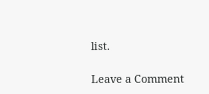list.

Leave a Comment